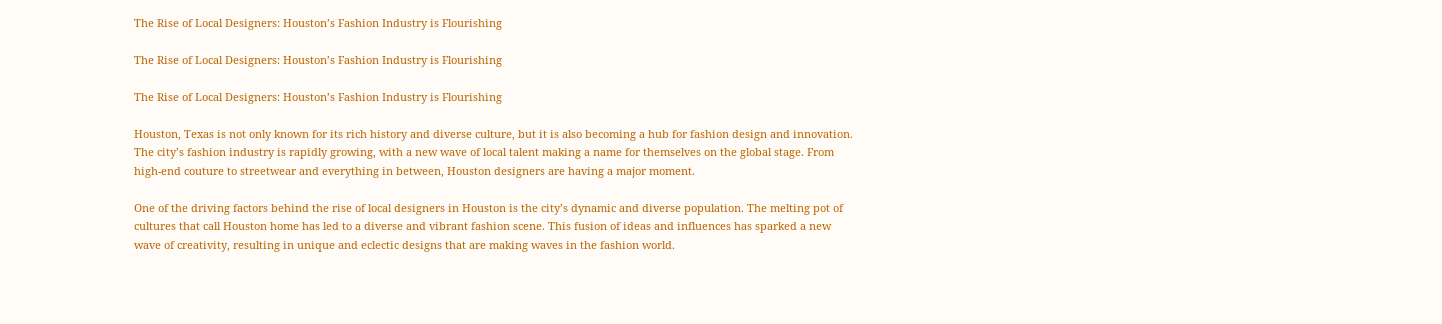The Rise of Local Designers: Houston’s Fashion Industry is Flourishing

The Rise of Local Designers: Houston’s Fashion Industry is Flourishing

The Rise of Local Designers: Houston’s Fashion Industry is Flourishing

Houston, Texas is not only known for its rich history and diverse culture, but it is also becoming a hub for fashion design and innovation. The city’s fashion industry is rapidly growing, with a new wave of local talent making a name for themselves on the global stage. From high-end couture to streetwear and everything in between, Houston designers are having a major moment.

One of the driving factors behind the rise of local designers in Houston is the city’s dynamic and diverse population. The melting pot of cultures that call Houston home has led to a diverse and vibrant fashion scene. This fusion of ideas and influences has sparked a new wave of creativity, resulting in unique and eclectic designs that are making waves in the fashion world.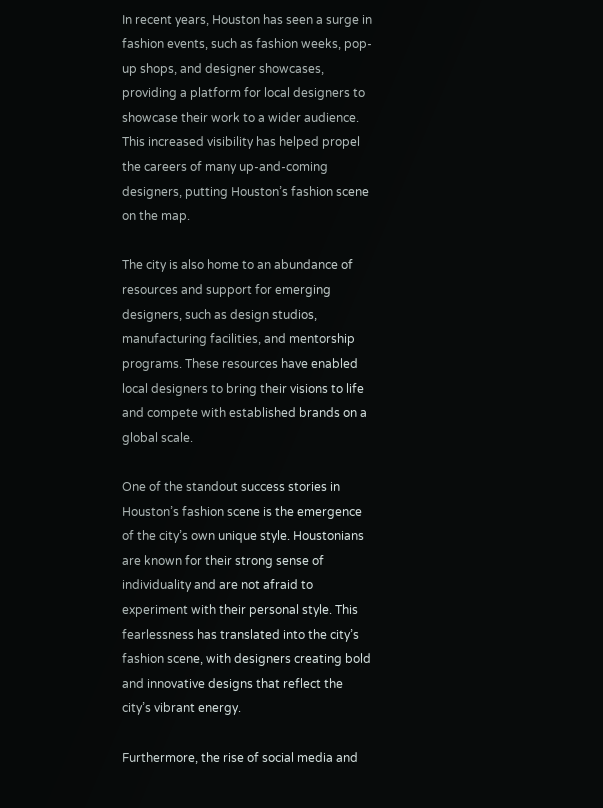In recent years, Houston has seen a surge in fashion events, such as fashion weeks, pop-up shops, and designer showcases, providing a platform for local designers to showcase their work to a wider audience. This increased visibility has helped propel the careers of many up-and-coming designers, putting Houston’s fashion scene on the map.

The city is also home to an abundance of resources and support for emerging designers, such as design studios, manufacturing facilities, and mentorship programs. These resources have enabled local designers to bring their visions to life and compete with established brands on a global scale.

One of the standout success stories in Houston’s fashion scene is the emergence of the city’s own unique style. Houstonians are known for their strong sense of individuality and are not afraid to experiment with their personal style. This fearlessness has translated into the city’s fashion scene, with designers creating bold and innovative designs that reflect the city’s vibrant energy.

Furthermore, the rise of social media and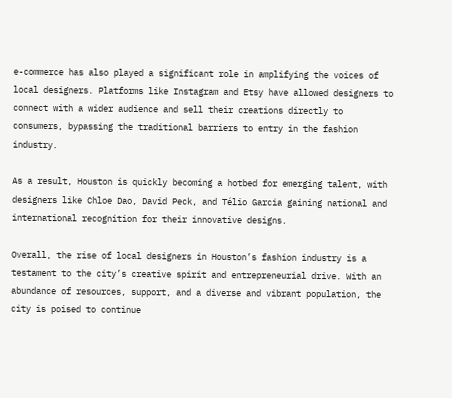e-commerce has also played a significant role in amplifying the voices of local designers. Platforms like Instagram and Etsy have allowed designers to connect with a wider audience and sell their creations directly to consumers, bypassing the traditional barriers to entry in the fashion industry.

As a result, Houston is quickly becoming a hotbed for emerging talent, with designers like Chloe Dao, David Peck, and Télio Garcia gaining national and international recognition for their innovative designs.

Overall, the rise of local designers in Houston’s fashion industry is a testament to the city’s creative spirit and entrepreneurial drive. With an abundance of resources, support, and a diverse and vibrant population, the city is poised to continue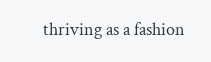thriving as a fashion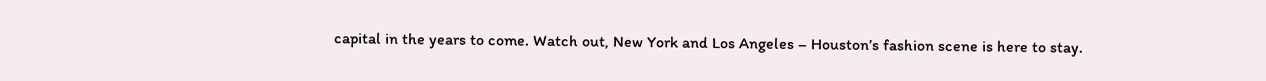capital in the years to come. Watch out, New York and Los Angeles – Houston’s fashion scene is here to stay.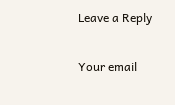Leave a Reply

Your email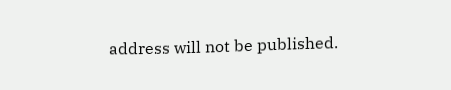address will not be published.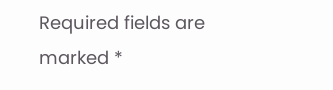Required fields are marked *